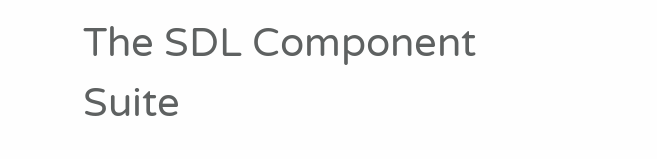The SDL Component Suite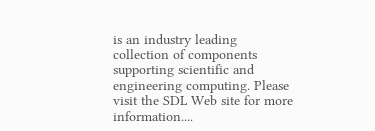is an industry leading collection of components supporting scientific and engineering computing. Please visit the SDL Web site for more information....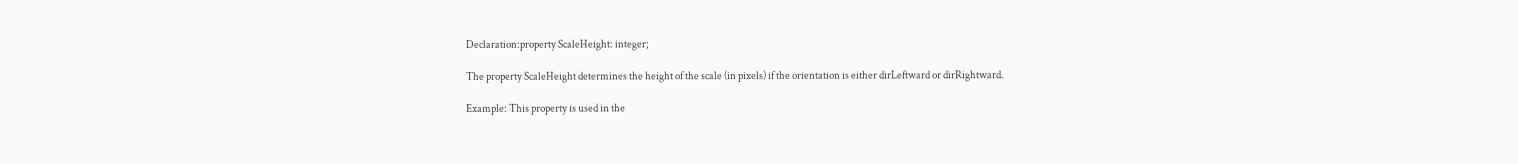Declaration:property ScaleHeight: integer;

The property ScaleHeight determines the height of the scale (in pixels) if the orientation is either dirLeftward or dirRightward.

Example: This property is used in the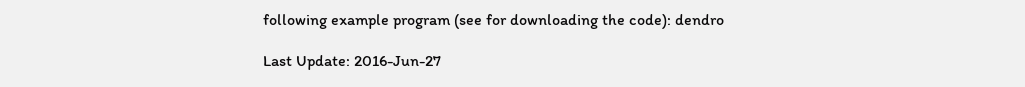following example program (see for downloading the code): dendro

Last Update: 2016-Jun-27